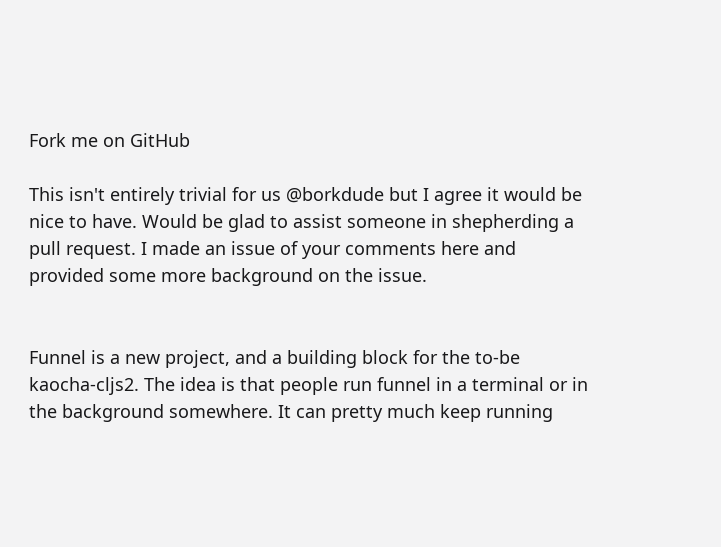Fork me on GitHub

This isn't entirely trivial for us @borkdude but I agree it would be nice to have. Would be glad to assist someone in shepherding a pull request. I made an issue of your comments here and provided some more background on the issue.


Funnel is a new project, and a building block for the to-be kaocha-cljs2. The idea is that people run funnel in a terminal or in the background somewhere. It can pretty much keep running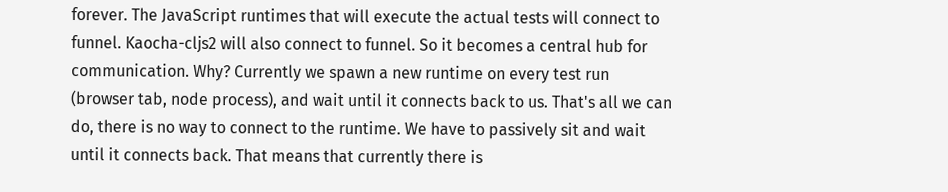forever. The JavaScript runtimes that will execute the actual tests will connect to funnel. Kaocha-cljs2 will also connect to funnel. So it becomes a central hub for communication. Why? Currently we spawn a new runtime on every test run (browser tab, node process), and wait until it connects back to us. That's all we can do, there is no way to connect to the runtime. We have to passively sit and wait until it connects back. That means that currently there is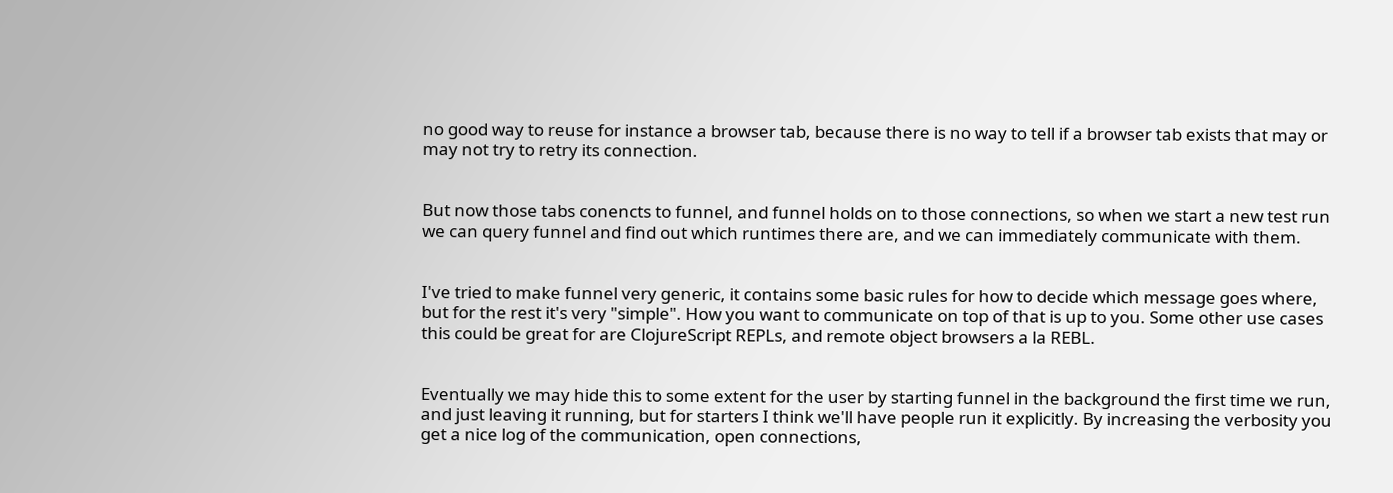no good way to reuse for instance a browser tab, because there is no way to tell if a browser tab exists that may or may not try to retry its connection.


But now those tabs conencts to funnel, and funnel holds on to those connections, so when we start a new test run we can query funnel and find out which runtimes there are, and we can immediately communicate with them.


I've tried to make funnel very generic, it contains some basic rules for how to decide which message goes where, but for the rest it's very "simple". How you want to communicate on top of that is up to you. Some other use cases this could be great for are ClojureScript REPLs, and remote object browsers a la REBL.


Eventually we may hide this to some extent for the user by starting funnel in the background the first time we run, and just leaving it running, but for starters I think we'll have people run it explicitly. By increasing the verbosity you get a nice log of the communication, open connections,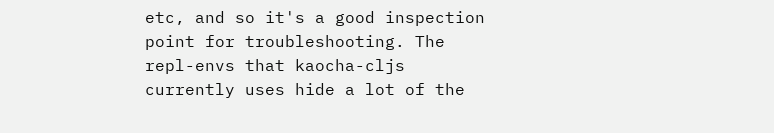etc, and so it's a good inspection point for troubleshooting. The repl-envs that kaocha-cljs currently uses hide a lot of the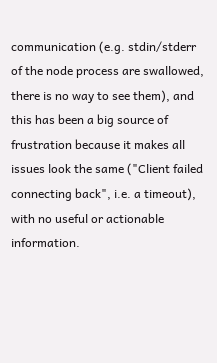communication (e.g. stdin/stderr of the node process are swallowed, there is no way to see them), and this has been a big source of frustration because it makes all issues look the same ("Client failed connecting back", i.e. a timeout), with no useful or actionable information.